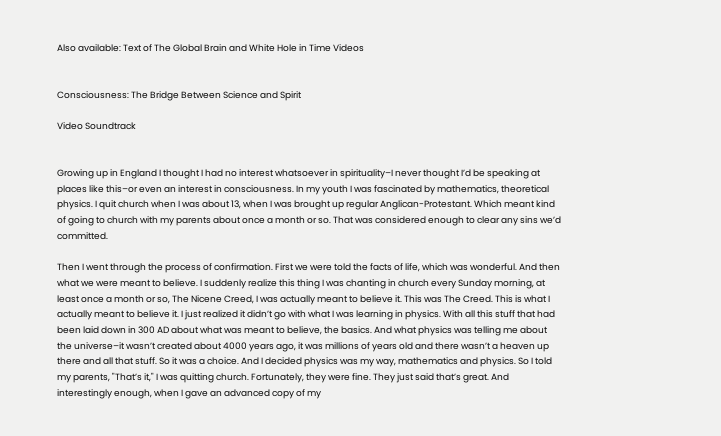Also available: Text of The Global Brain and White Hole in Time Videos


Consciousness: The Bridge Between Science and Spirit

Video Soundtrack


Growing up in England I thought I had no interest whatsoever in spirituality–I never thought I’d be speaking at places like this–or even an interest in consciousness. In my youth I was fascinated by mathematics, theoretical physics. I quit church when I was about 13, when I was brought up regular Anglican-Protestant. Which meant kind of going to church with my parents about once a month or so. That was considered enough to clear any sins we’d committed.

Then I went through the process of confirmation. First we were told the facts of life, which was wonderful. And then what we were meant to believe. I suddenly realize this thing I was chanting in church every Sunday morning, at least once a month or so, The Nicene Creed, I was actually meant to believe it. This was The Creed. This is what I actually meant to believe it. I just realized it didn’t go with what I was learning in physics. With all this stuff that had been laid down in 300 AD about what was meant to believe, the basics. And what physics was telling me about the universe–it wasn’t created about 4000 years ago, it was millions of years old and there wasn’t a heaven up there and all that stuff. So it was a choice. And I decided physics was my way, mathematics and physics. So I told my parents, "That’s it," I was quitting church. Fortunately, they were fine. They just said that’s great. And interestingly enough, when I gave an advanced copy of my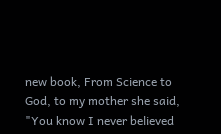new book, From Science to God, to my mother she said, "You know I never believed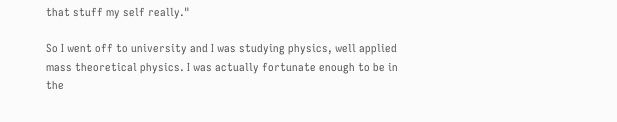that stuff my self really."

So I went off to university and I was studying physics, well applied mass theoretical physics. I was actually fortunate enough to be in the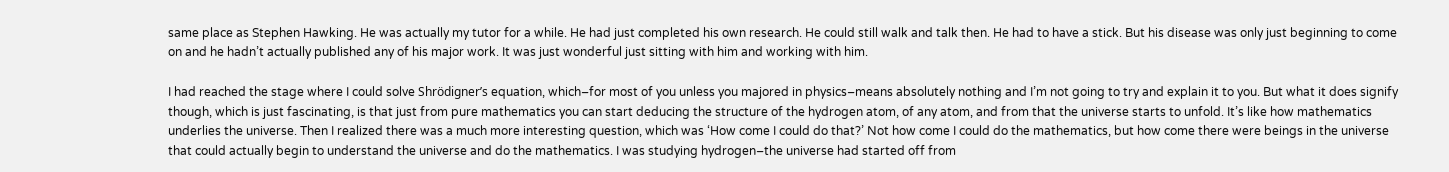same place as Stephen Hawking. He was actually my tutor for a while. He had just completed his own research. He could still walk and talk then. He had to have a stick. But his disease was only just beginning to come on and he hadn’t actually published any of his major work. It was just wonderful just sitting with him and working with him.

I had reached the stage where I could solve Shrödigner’s equation, which–for most of you unless you majored in physics–means absolutely nothing and I’m not going to try and explain it to you. But what it does signify though, which is just fascinating, is that just from pure mathematics you can start deducing the structure of the hydrogen atom, of any atom, and from that the universe starts to unfold. It’s like how mathematics underlies the universe. Then I realized there was a much more interesting question, which was ‘How come I could do that?’ Not how come I could do the mathematics, but how come there were beings in the universe that could actually begin to understand the universe and do the mathematics. I was studying hydrogen–the universe had started off from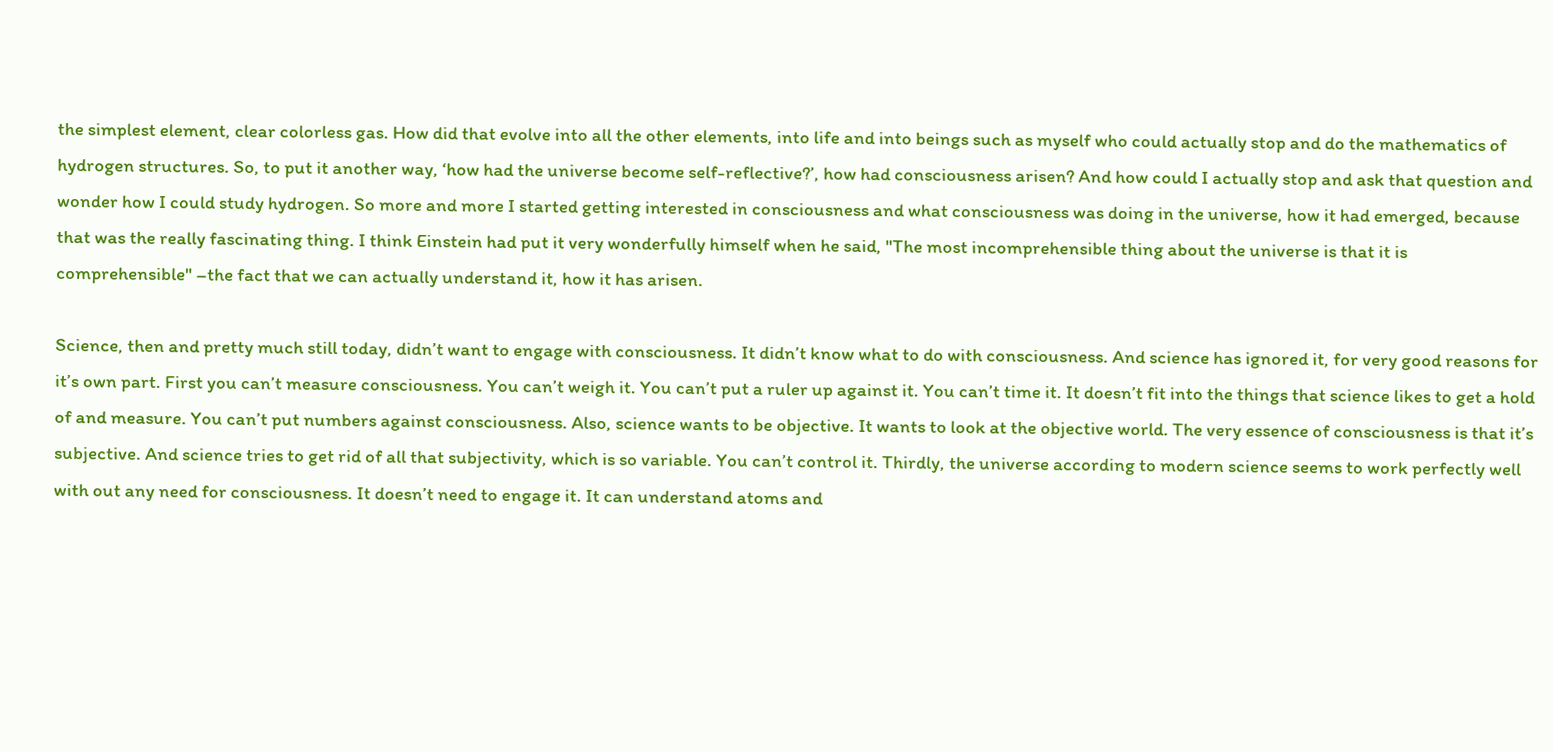the simplest element, clear colorless gas. How did that evolve into all the other elements, into life and into beings such as myself who could actually stop and do the mathematics of hydrogen structures. So, to put it another way, ‘how had the universe become self-reflective?’, how had consciousness arisen? And how could I actually stop and ask that question and wonder how I could study hydrogen. So more and more I started getting interested in consciousness and what consciousness was doing in the universe, how it had emerged, because that was the really fascinating thing. I think Einstein had put it very wonderfully himself when he said, "The most incomprehensible thing about the universe is that it is comprehensible" –the fact that we can actually understand it, how it has arisen.

Science, then and pretty much still today, didn’t want to engage with consciousness. It didn’t know what to do with consciousness. And science has ignored it, for very good reasons for it’s own part. First you can’t measure consciousness. You can’t weigh it. You can’t put a ruler up against it. You can’t time it. It doesn’t fit into the things that science likes to get a hold of and measure. You can’t put numbers against consciousness. Also, science wants to be objective. It wants to look at the objective world. The very essence of consciousness is that it’s subjective. And science tries to get rid of all that subjectivity, which is so variable. You can’t control it. Thirdly, the universe according to modern science seems to work perfectly well with out any need for consciousness. It doesn’t need to engage it. It can understand atoms and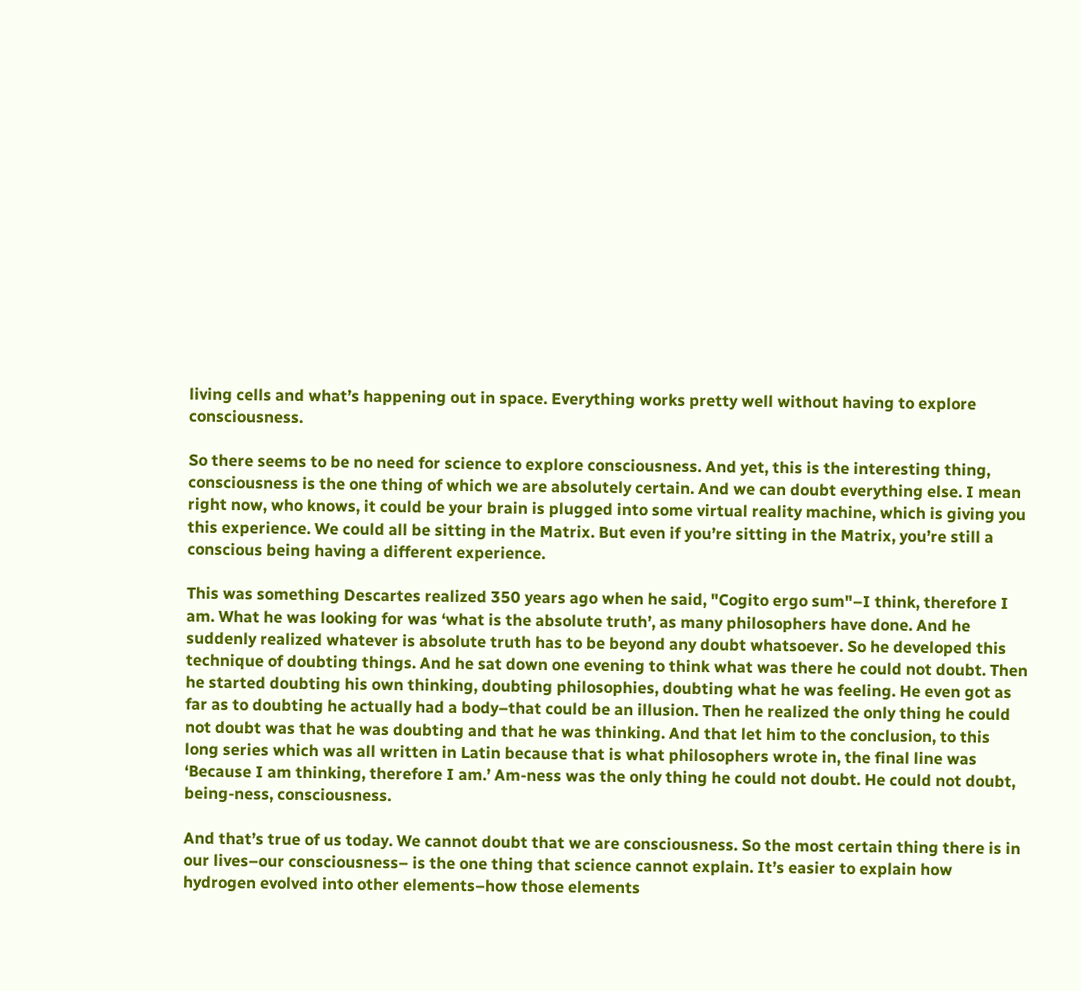living cells and what’s happening out in space. Everything works pretty well without having to explore consciousness.

So there seems to be no need for science to explore consciousness. And yet, this is the interesting thing, consciousness is the one thing of which we are absolutely certain. And we can doubt everything else. I mean right now, who knows, it could be your brain is plugged into some virtual reality machine, which is giving you this experience. We could all be sitting in the Matrix. But even if you’re sitting in the Matrix, you’re still a conscious being having a different experience.

This was something Descartes realized 350 years ago when he said, "Cogito ergo sum"–I think, therefore I am. What he was looking for was ‘what is the absolute truth’, as many philosophers have done. And he suddenly realized whatever is absolute truth has to be beyond any doubt whatsoever. So he developed this technique of doubting things. And he sat down one evening to think what was there he could not doubt. Then he started doubting his own thinking, doubting philosophies, doubting what he was feeling. He even got as far as to doubting he actually had a body–that could be an illusion. Then he realized the only thing he could not doubt was that he was doubting and that he was thinking. And that let him to the conclusion, to this long series which was all written in Latin because that is what philosophers wrote in, the final line was ‘Because I am thinking, therefore I am.’ Am-ness was the only thing he could not doubt. He could not doubt, being-ness, consciousness.

And that’s true of us today. We cannot doubt that we are consciousness. So the most certain thing there is in our lives–our consciousness– is the one thing that science cannot explain. It’s easier to explain how hydrogen evolved into other elements–how those elements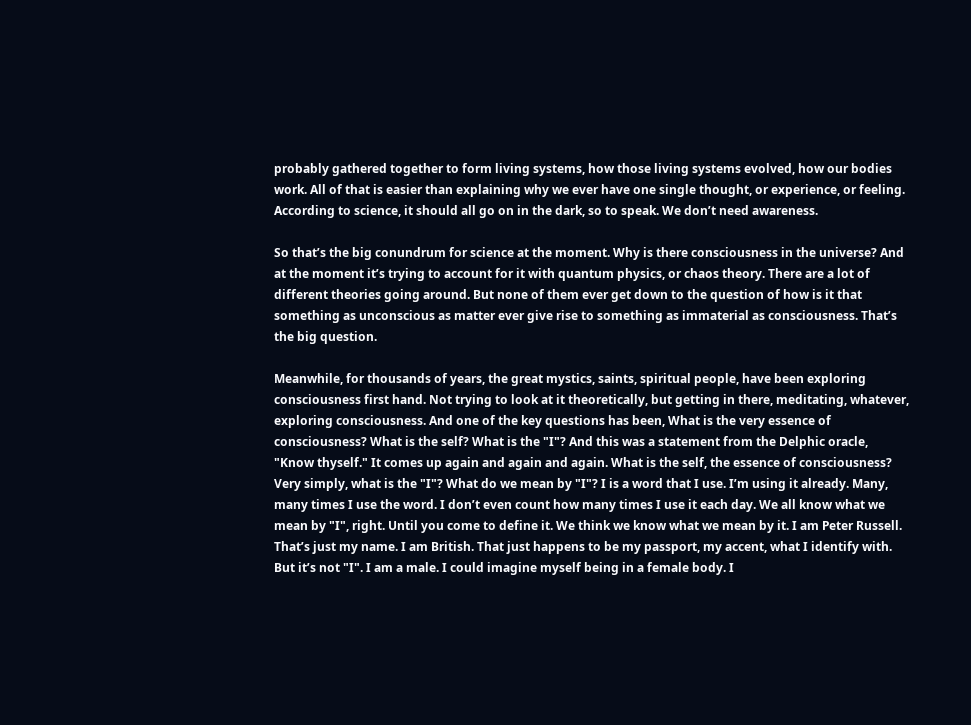probably gathered together to form living systems, how those living systems evolved, how our bodies work. All of that is easier than explaining why we ever have one single thought, or experience, or feeling. According to science, it should all go on in the dark, so to speak. We don’t need awareness.

So that’s the big conundrum for science at the moment. Why is there consciousness in the universe? And at the moment it’s trying to account for it with quantum physics, or chaos theory. There are a lot of different theories going around. But none of them ever get down to the question of how is it that something as unconscious as matter ever give rise to something as immaterial as consciousness. That’s the big question.

Meanwhile, for thousands of years, the great mystics, saints, spiritual people, have been exploring consciousness first hand. Not trying to look at it theoretically, but getting in there, meditating, whatever, exploring consciousness. And one of the key questions has been, What is the very essence of consciousness? What is the self? What is the "I"? And this was a statement from the Delphic oracle, "Know thyself." It comes up again and again and again. What is the self, the essence of consciousness? Very simply, what is the "I"? What do we mean by "I"? I is a word that I use. I’m using it already. Many, many times I use the word. I don’t even count how many times I use it each day. We all know what we mean by "I", right. Until you come to define it. We think we know what we mean by it. I am Peter Russell. That’s just my name. I am British. That just happens to be my passport, my accent, what I identify with. But it’s not "I". I am a male. I could imagine myself being in a female body. I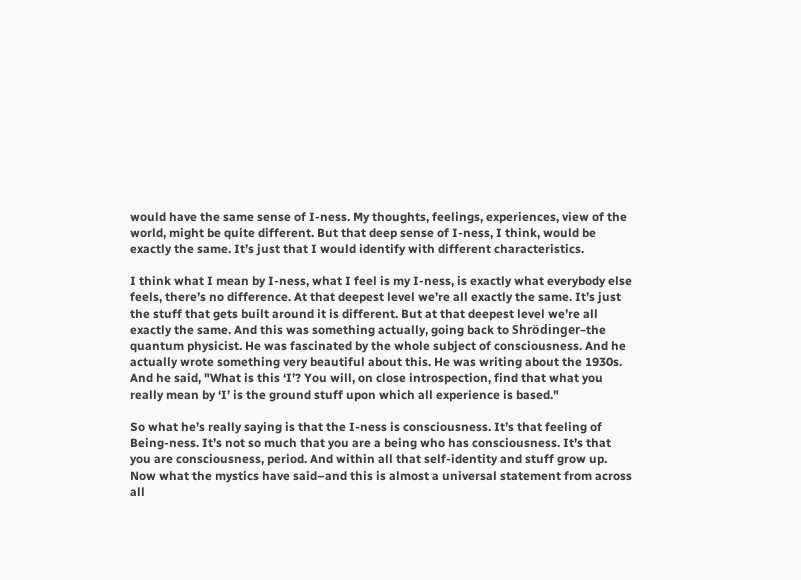would have the same sense of I-ness. My thoughts, feelings, experiences, view of the world, might be quite different. But that deep sense of I-ness, I think, would be exactly the same. It’s just that I would identify with different characteristics.

I think what I mean by I-ness, what I feel is my I-ness, is exactly what everybody else feels, there’s no difference. At that deepest level we’re all exactly the same. It’s just the stuff that gets built around it is different. But at that deepest level we’re all exactly the same. And this was something actually, going back to Shrödinger–the quantum physicist. He was fascinated by the whole subject of consciousness. And he actually wrote something very beautiful about this. He was writing about the 1930s. And he said, "What is this ‘I’? You will, on close introspection, find that what you really mean by ‘I’ is the ground stuff upon which all experience is based."

So what he’s really saying is that the I-ness is consciousness. It’s that feeling of Being-ness. It’s not so much that you are a being who has consciousness. It’s that you are consciousness, period. And within all that self-identity and stuff grow up. Now what the mystics have said–and this is almost a universal statement from across all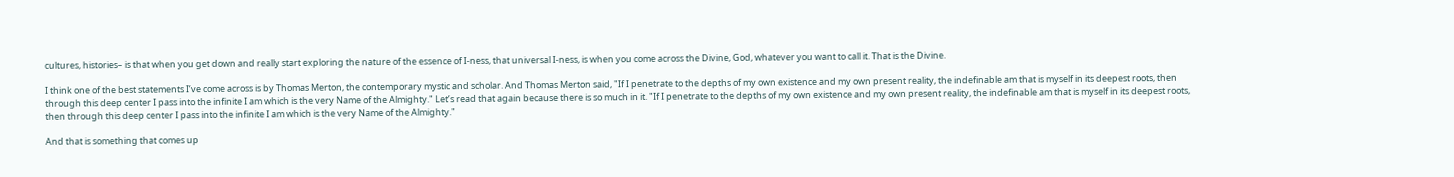cultures, histories– is that when you get down and really start exploring the nature of the essence of I-ness, that universal I-ness, is when you come across the Divine, God, whatever you want to call it. That is the Divine.

I think one of the best statements I’ve come across is by Thomas Merton, the contemporary mystic and scholar. And Thomas Merton said, "If I penetrate to the depths of my own existence and my own present reality, the indefinable am that is myself in its deepest roots, then through this deep center I pass into the infinite I am which is the very Name of the Almighty." Let’s read that again because there is so much in it. "If I penetrate to the depths of my own existence and my own present reality, the indefinable am that is myself in its deepest roots, then through this deep center I pass into the infinite I am which is the very Name of the Almighty."

And that is something that comes up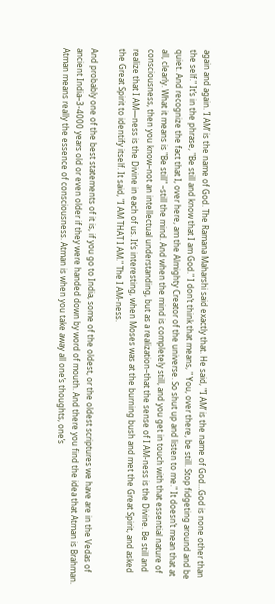again and again. ’I AM’ is the name of God. The Ramana Maharshi said exactly that. He said, "’I AM’ is the name of God…God is none other than the self." It’s in the phrase, "Be still and know that I am God." I don’t think that means, " You, over there, be still. Stop fidgeting around and be quiet. And recognize the fact that I, over here, am the Almighty Creator of the universe. So shut up and listen to me." It doesn’t mean that at all, clearly. What it means is "Be still" –still the mind. And when the mind is completely still, and you get in touch with that essential nature of consciousness, then you know–not an intellectual understanding, but as a realization–that the sense of I AM-ness is the Divine. Be still and realize that I AM—ness is the Divine in each of us. It’s interesting, when Moses was at the burning bush and met the Great Spirit, and asked the Great Spirit to identify itself. It said, "I AM THAT I AM." The I AM-ness.

And probably one of the best statements of it is, if you go to India, some of the oldest, or the oldest scriptures we have are in the Vedas of ancient India–3-4000 years old or even older if they were handed down by word of mouth. And there you find the idea that Atman is Brahman. Atman means really the essence of consciousness. Atman is when you take away all one’s thoughts, one’s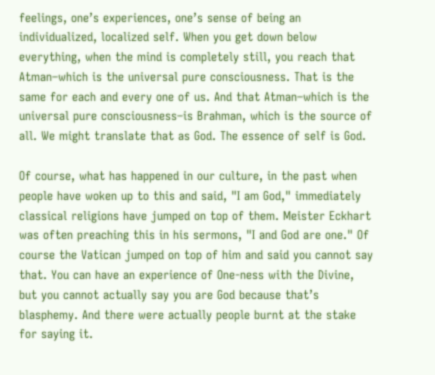feelings, one’s experiences, one’s sense of being an individualized, localized self. When you get down below everything, when the mind is completely still, you reach that Atman–which is the universal pure consciousness. That is the same for each and every one of us. And that Atman–which is the universal pure consciousness–is Brahman, which is the source of all. We might translate that as God. The essence of self is God.

Of course, what has happened in our culture, in the past when people have woken up to this and said, "I am God," immediately classical religions have jumped on top of them. Meister Eckhart was often preaching this in his sermons, "I and God are one." Of course the Vatican jumped on top of him and said you cannot say that. You can have an experience of One-ness with the Divine, but you cannot actually say you are God because that’s blasphemy. And there were actually people burnt at the stake for saying it.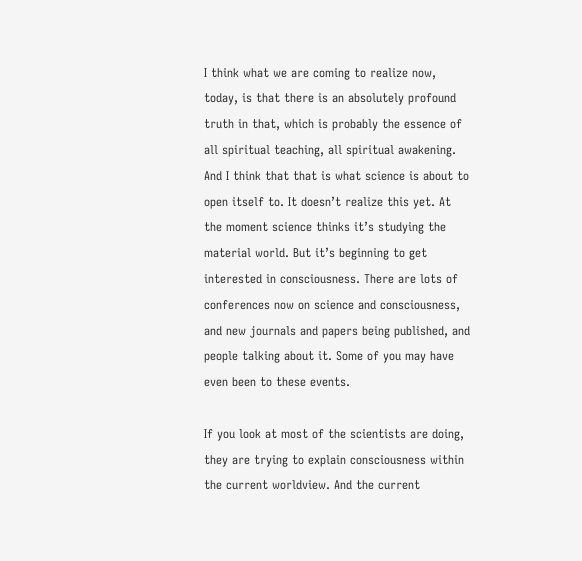I think what we are coming to realize now, today, is that there is an absolutely profound truth in that, which is probably the essence of all spiritual teaching, all spiritual awakening. And I think that that is what science is about to open itself to. It doesn’t realize this yet. At the moment science thinks it’s studying the material world. But it’s beginning to get interested in consciousness. There are lots of conferences now on science and consciousness, and new journals and papers being published, and people talking about it. Some of you may have even been to these events.

If you look at most of the scientists are doing, they are trying to explain consciousness within the current worldview. And the current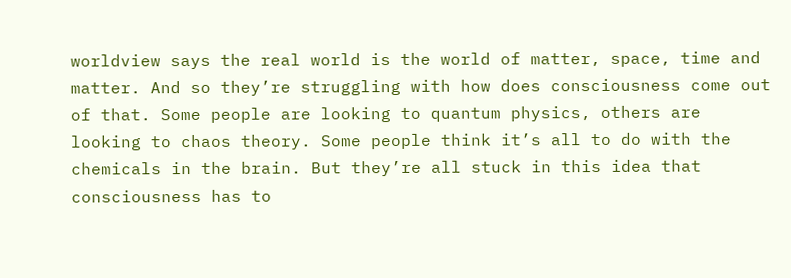worldview says the real world is the world of matter, space, time and matter. And so they’re struggling with how does consciousness come out of that. Some people are looking to quantum physics, others are looking to chaos theory. Some people think it’s all to do with the chemicals in the brain. But they’re all stuck in this idea that consciousness has to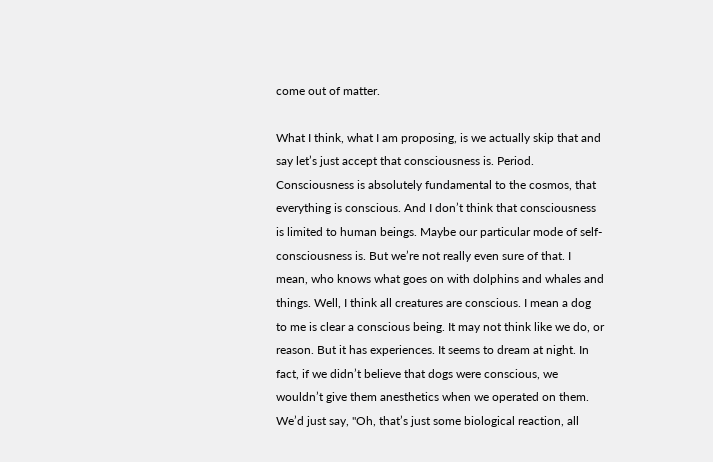come out of matter.

What I think, what I am proposing, is we actually skip that and say let’s just accept that consciousness is. Period. Consciousness is absolutely fundamental to the cosmos, that everything is conscious. And I don’t think that consciousness is limited to human beings. Maybe our particular mode of self-consciousness is. But we’re not really even sure of that. I mean, who knows what goes on with dolphins and whales and things. Well, I think all creatures are conscious. I mean a dog to me is clear a conscious being. It may not think like we do, or reason. But it has experiences. It seems to dream at night. In fact, if we didn’t believe that dogs were conscious, we wouldn’t give them anesthetics when we operated on them. We’d just say, "Oh, that’s just some biological reaction, all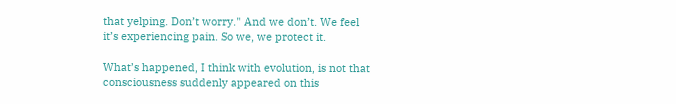that yelping. Don’t worry." And we don’t. We feel it’s experiencing pain. So we, we protect it.

What’s happened, I think with evolution, is not that consciousness suddenly appeared on this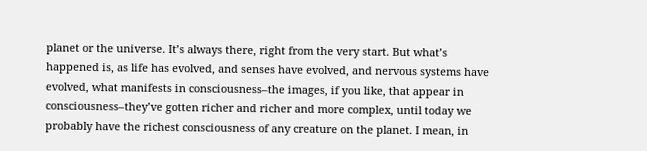planet or the universe. It’s always there, right from the very start. But what’s happened is, as life has evolved, and senses have evolved, and nervous systems have evolved, what manifests in consciousness–the images, if you like, that appear in consciousness–they’ve gotten richer and richer and more complex, until today we probably have the richest consciousness of any creature on the planet. I mean, in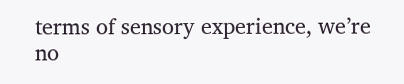terms of sensory experience, we’re no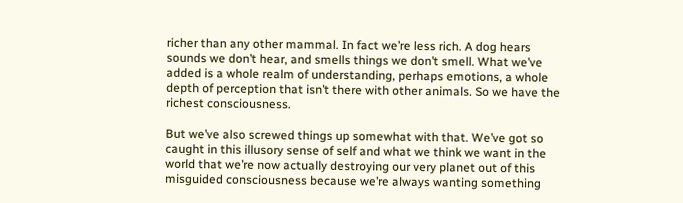richer than any other mammal. In fact we’re less rich. A dog hears sounds we don’t hear, and smells things we don’t smell. What we’ve added is a whole realm of understanding, perhaps emotions, a whole depth of perception that isn’t there with other animals. So we have the richest consciousness.

But we’ve also screwed things up somewhat with that. We’ve got so caught in this illusory sense of self and what we think we want in the world that we’re now actually destroying our very planet out of this misguided consciousness because we’re always wanting something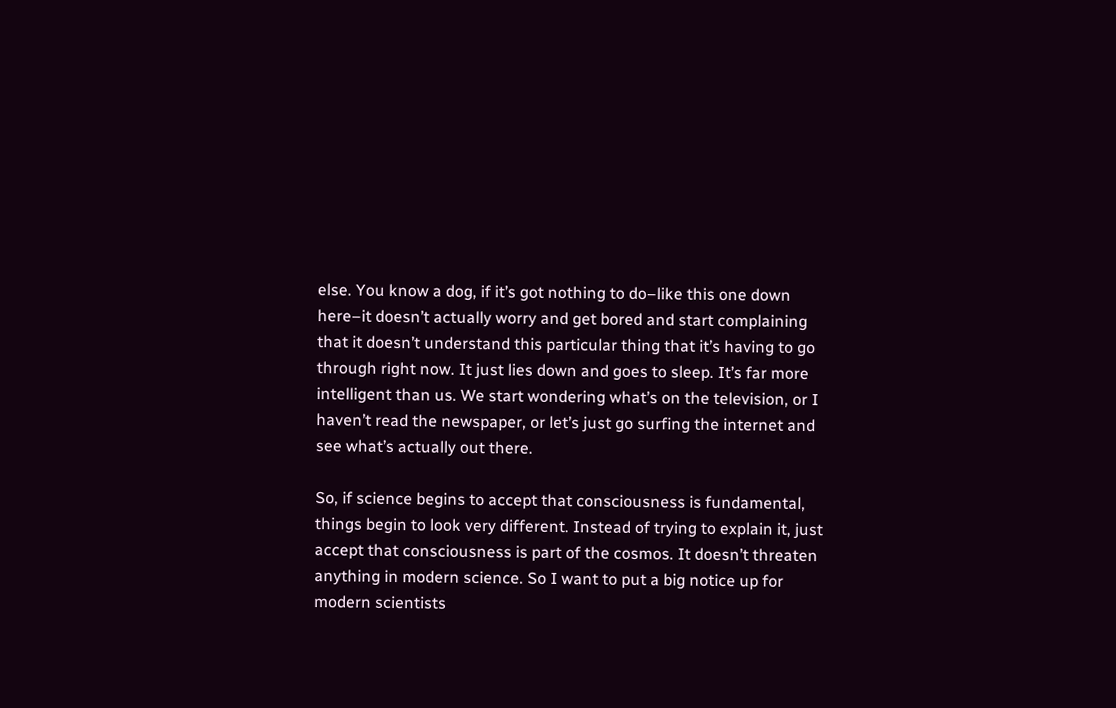else. You know a dog, if it’s got nothing to do–like this one down here–it doesn’t actually worry and get bored and start complaining that it doesn’t understand this particular thing that it’s having to go through right now. It just lies down and goes to sleep. It’s far more intelligent than us. We start wondering what’s on the television, or I haven’t read the newspaper, or let’s just go surfing the internet and see what’s actually out there.

So, if science begins to accept that consciousness is fundamental, things begin to look very different. Instead of trying to explain it, just accept that consciousness is part of the cosmos. It doesn’t threaten anything in modern science. So I want to put a big notice up for modern scientists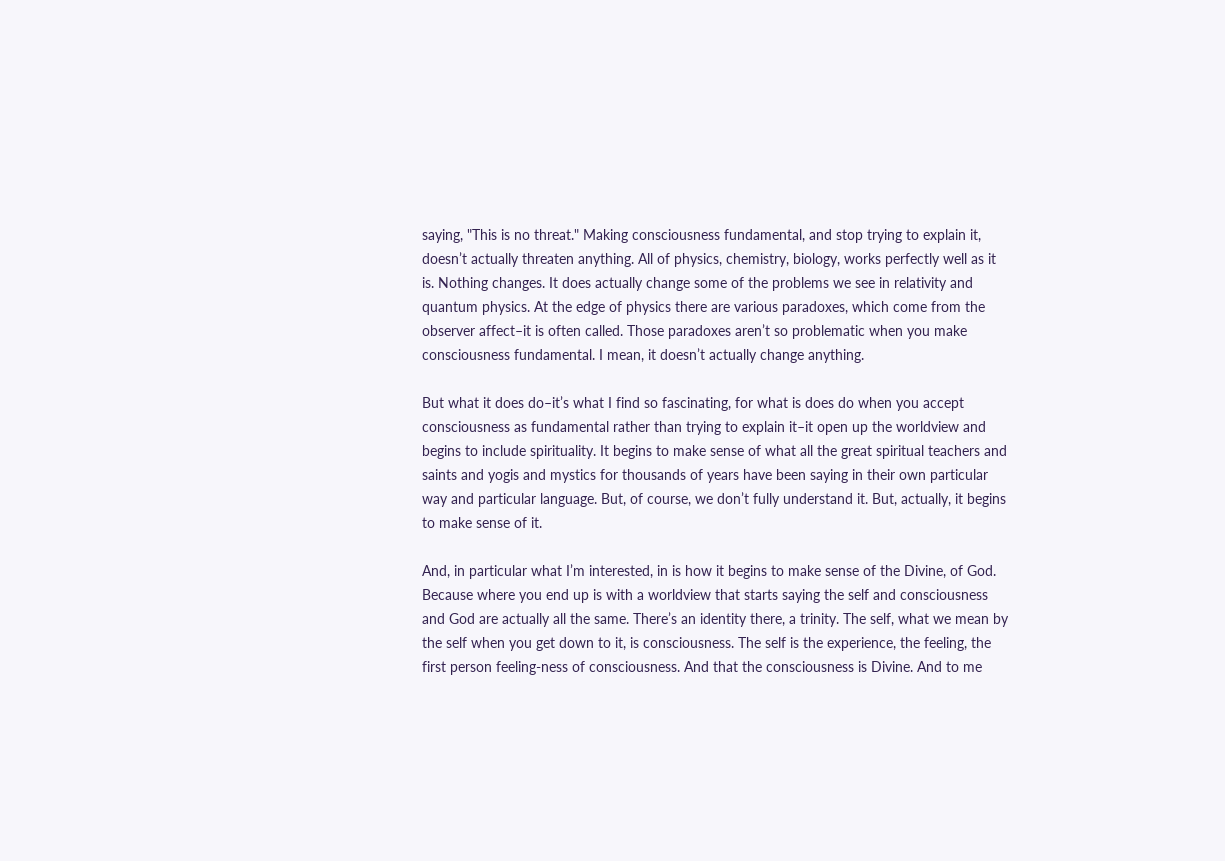saying, "This is no threat." Making consciousness fundamental, and stop trying to explain it, doesn’t actually threaten anything. All of physics, chemistry, biology, works perfectly well as it is. Nothing changes. It does actually change some of the problems we see in relativity and quantum physics. At the edge of physics there are various paradoxes, which come from the observer affect–it is often called. Those paradoxes aren’t so problematic when you make consciousness fundamental. I mean, it doesn’t actually change anything.

But what it does do–it’s what I find so fascinating, for what is does do when you accept consciousness as fundamental rather than trying to explain it–it open up the worldview and begins to include spirituality. It begins to make sense of what all the great spiritual teachers and saints and yogis and mystics for thousands of years have been saying in their own particular way and particular language. But, of course, we don’t fully understand it. But, actually, it begins to make sense of it.

And, in particular what I’m interested, in is how it begins to make sense of the Divine, of God. Because where you end up is with a worldview that starts saying the self and consciousness and God are actually all the same. There’s an identity there, a trinity. The self, what we mean by the self when you get down to it, is consciousness. The self is the experience, the feeling, the first person feeling-ness of consciousness. And that the consciousness is Divine. And to me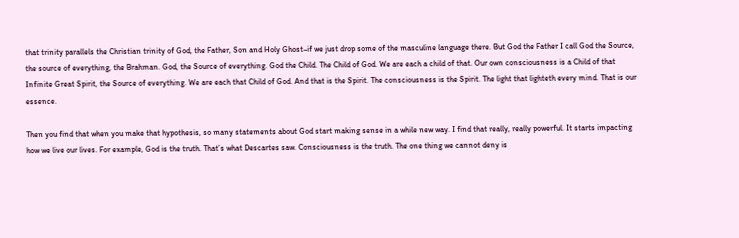that trinity parallels the Christian trinity of God, the Father, Son and Holy Ghost–if we just drop some of the masculine language there. But God the Father I call God the Source, the source of everything, the Brahman. God, the Source of everything. God the Child. The Child of God. We are each a child of that. Our own consciousness is a Child of that Infinite Great Spirit, the Source of everything. We are each that Child of God. And that is the Spirit. The consciousness is the Spirit. The light that lighteth every mind. That is our essence.

Then you find that when you make that hypothesis, so many statements about God start making sense in a while new way. I find that really, really powerful. It starts impacting how we live our lives. For example, God is the truth. That’s what Descartes saw. Consciousness is the truth. The one thing we cannot deny is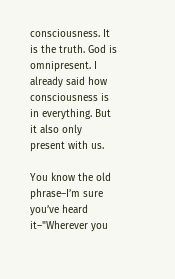consciousness. It is the truth. God is omnipresent. I already said how consciousness is in everything. But it also only present with us.

You know the old phrase–I’m sure you’ve heard it–"Wherever you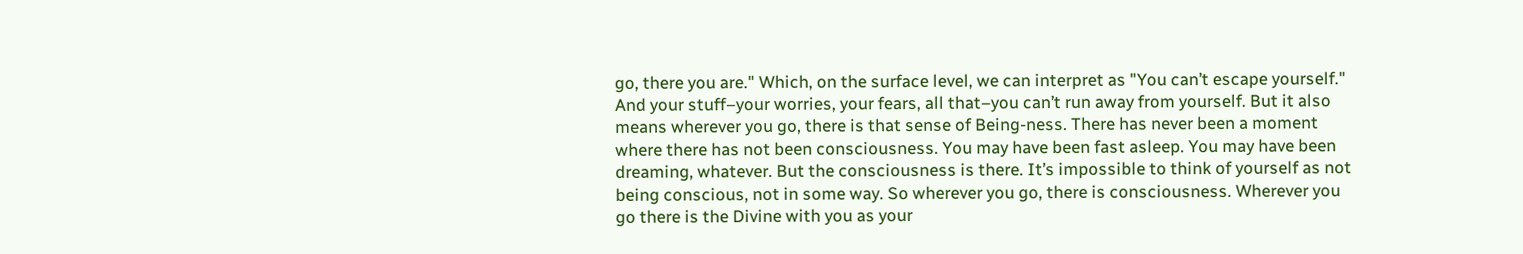go, there you are." Which, on the surface level, we can interpret as "You can’t escape yourself." And your stuff–your worries, your fears, all that–you can’t run away from yourself. But it also means wherever you go, there is that sense of Being-ness. There has never been a moment where there has not been consciousness. You may have been fast asleep. You may have been dreaming, whatever. But the consciousness is there. It’s impossible to think of yourself as not being conscious, not in some way. So wherever you go, there is consciousness. Wherever you go there is the Divine with you as your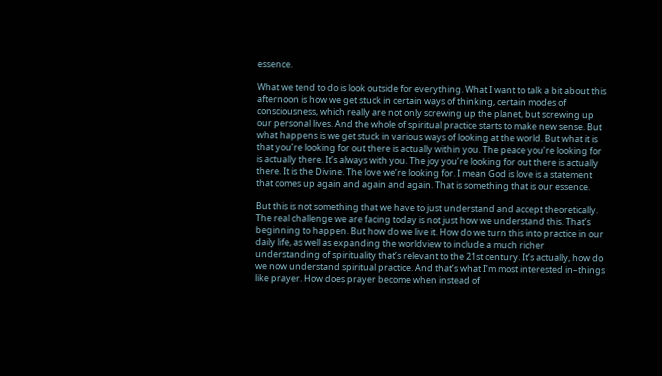essence.

What we tend to do is look outside for everything. What I want to talk a bit about this afternoon is how we get stuck in certain ways of thinking, certain modes of consciousness, which really are not only screwing up the planet, but screwing up our personal lives. And the whole of spiritual practice starts to make new sense. But what happens is we get stuck in various ways of looking at the world. But what it is that you’re looking for out there is actually within you. The peace you’re looking for is actually there. It’s always with you. The joy you’re looking for out there is actually there. It is the Divine. The love we’re looking for. I mean God is love is a statement that comes up again and again and again. That is something that is our essence.

But this is not something that we have to just understand and accept theoretically. The real challenge we are facing today is not just how we understand this. That’s beginning to happen. But how do we live it. How do we turn this into practice in our daily life, as well as expanding the worldview to include a much richer understanding of spirituality that’s relevant to the 21st century. It’s actually, how do we now understand spiritual practice. And that’s what I’m most interested in–things like prayer. How does prayer become when instead of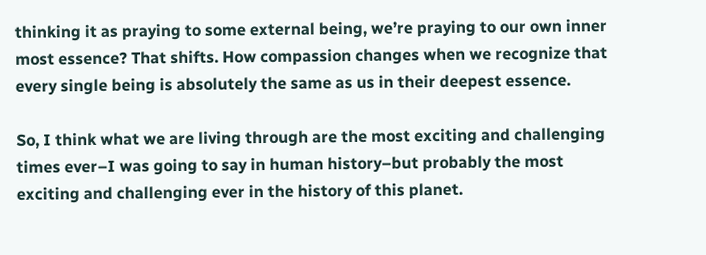thinking it as praying to some external being, we’re praying to our own inner most essence? That shifts. How compassion changes when we recognize that every single being is absolutely the same as us in their deepest essence.

So, I think what we are living through are the most exciting and challenging times ever–I was going to say in human history–but probably the most exciting and challenging ever in the history of this planet.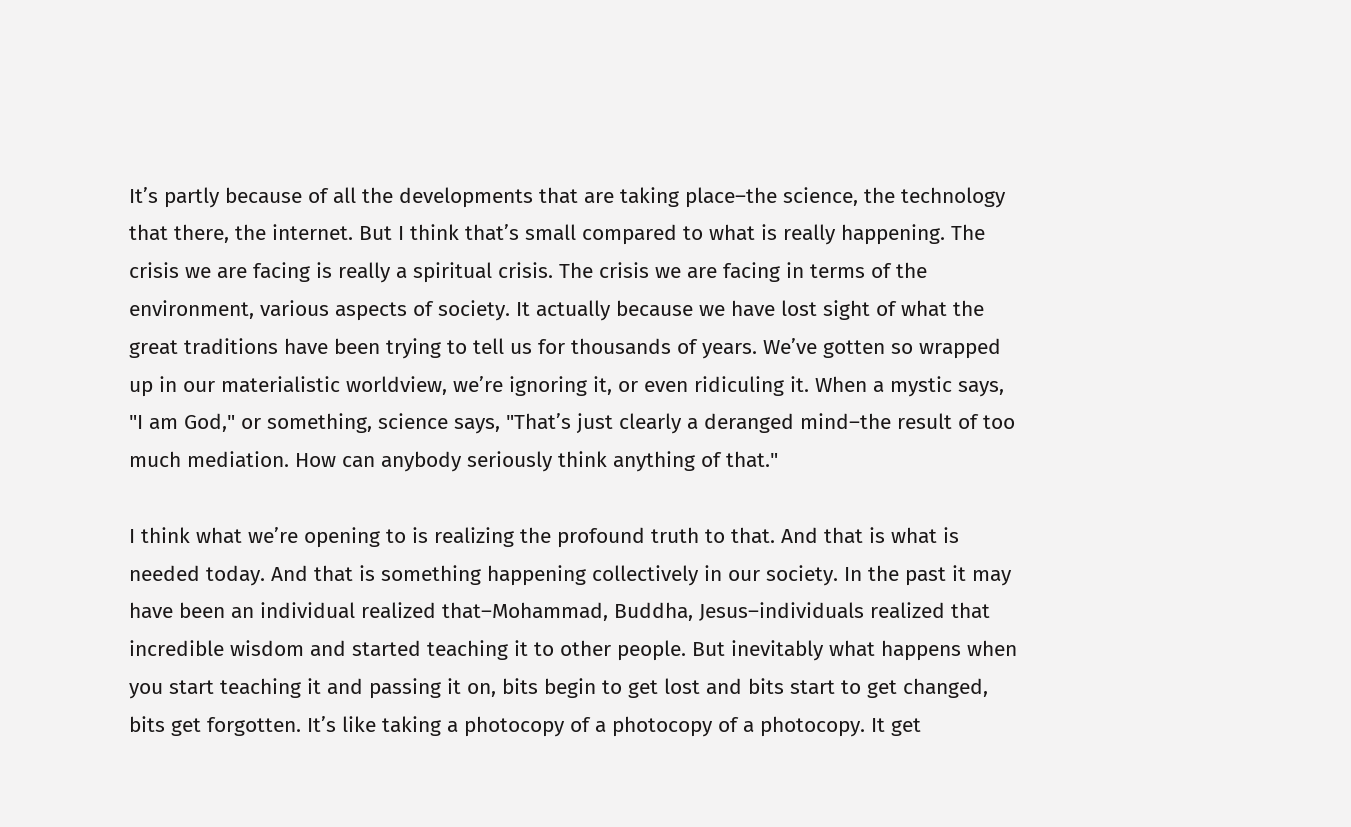It’s partly because of all the developments that are taking place–the science, the technology that there, the internet. But I think that’s small compared to what is really happening. The crisis we are facing is really a spiritual crisis. The crisis we are facing in terms of the environment, various aspects of society. It actually because we have lost sight of what the great traditions have been trying to tell us for thousands of years. We’ve gotten so wrapped up in our materialistic worldview, we’re ignoring it, or even ridiculing it. When a mystic says, "I am God," or something, science says, "That’s just clearly a deranged mind–the result of too much mediation. How can anybody seriously think anything of that."

I think what we’re opening to is realizing the profound truth to that. And that is what is needed today. And that is something happening collectively in our society. In the past it may have been an individual realized that–Mohammad, Buddha, Jesus–individuals realized that incredible wisdom and started teaching it to other people. But inevitably what happens when you start teaching it and passing it on, bits begin to get lost and bits start to get changed, bits get forgotten. It’s like taking a photocopy of a photocopy of a photocopy. It get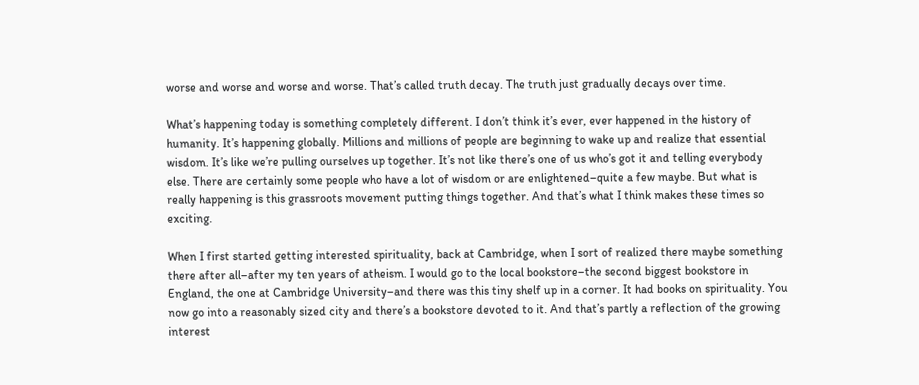worse and worse and worse and worse. That’s called truth decay. The truth just gradually decays over time.

What’s happening today is something completely different. I don’t think it’s ever, ever happened in the history of humanity. It’s happening globally. Millions and millions of people are beginning to wake up and realize that essential wisdom. It’s like we’re pulling ourselves up together. It’s not like there’s one of us who’s got it and telling everybody else. There are certainly some people who have a lot of wisdom or are enlightened–quite a few maybe. But what is really happening is this grassroots movement putting things together. And that’s what I think makes these times so exciting.

When I first started getting interested spirituality, back at Cambridge, when I sort of realized there maybe something there after all–after my ten years of atheism. I would go to the local bookstore–the second biggest bookstore in England, the one at Cambridge University–and there was this tiny shelf up in a corner. It had books on spirituality. You now go into a reasonably sized city and there’s a bookstore devoted to it. And that’s partly a reflection of the growing interest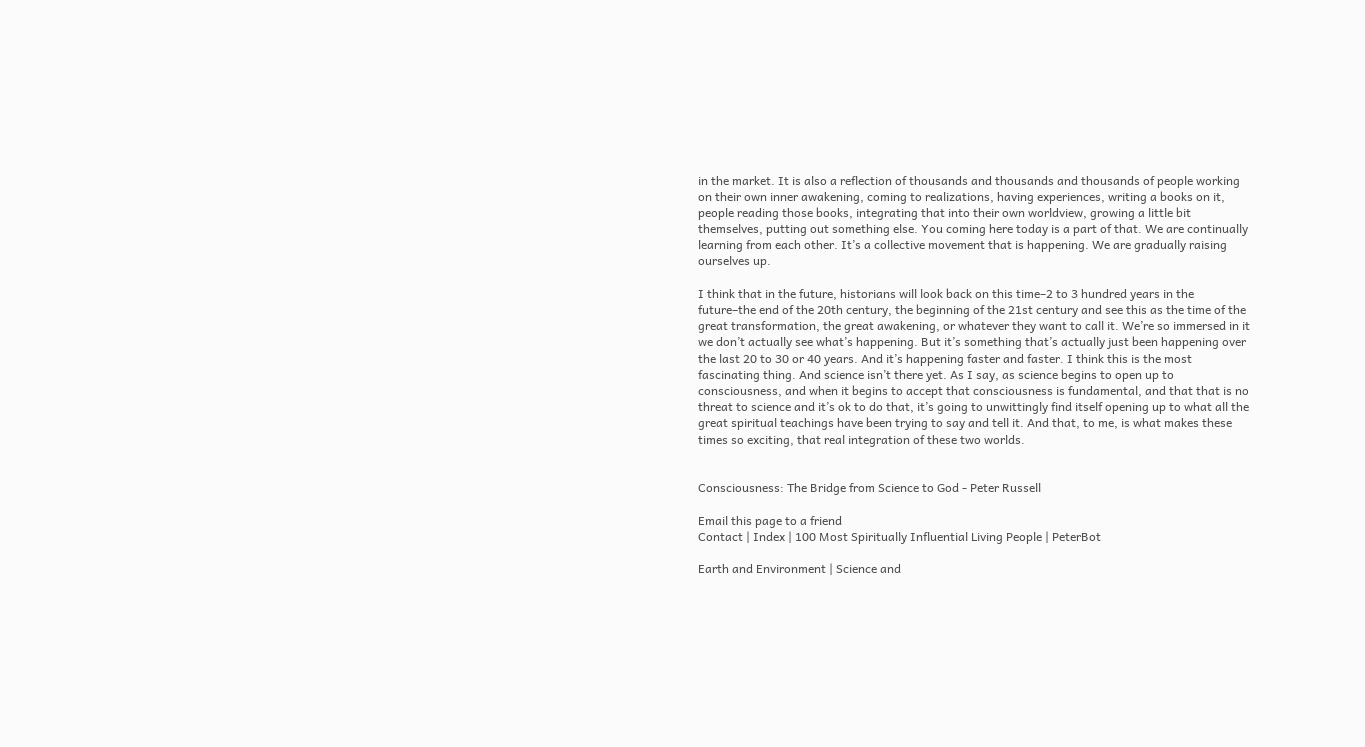in the market. It is also a reflection of thousands and thousands and thousands of people working on their own inner awakening, coming to realizations, having experiences, writing a books on it, people reading those books, integrating that into their own worldview, growing a little bit themselves, putting out something else. You coming here today is a part of that. We are continually learning from each other. It’s a collective movement that is happening. We are gradually raising ourselves up.

I think that in the future, historians will look back on this time–2 to 3 hundred years in the future–the end of the 20th century, the beginning of the 21st century and see this as the time of the great transformation, the great awakening, or whatever they want to call it. We’re so immersed in it we don’t actually see what’s happening. But it’s something that’s actually just been happening over the last 20 to 30 or 40 years. And it’s happening faster and faster. I think this is the most fascinating thing. And science isn’t there yet. As I say, as science begins to open up to consciousness, and when it begins to accept that consciousness is fundamental, and that that is no threat to science and it’s ok to do that, it’s going to unwittingly find itself opening up to what all the great spiritual teachings have been trying to say and tell it. And that, to me, is what makes these times so exciting, that real integration of these two worlds.


Consciousness: The Bridge from Science to God - Peter Russell

Email this page to a friend
Contact | Index | 100 Most Spiritually Influential Living People | PeterBot

Earth and Environment | Science and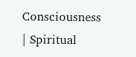Consciousness | Spiritual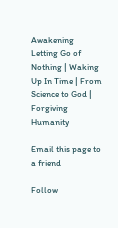Awakening
Letting Go of Nothing | Waking Up In Time | From Science to God | Forgiving Humanity

Email this page to a friend

Follow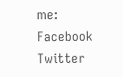me: Facebook Twitter